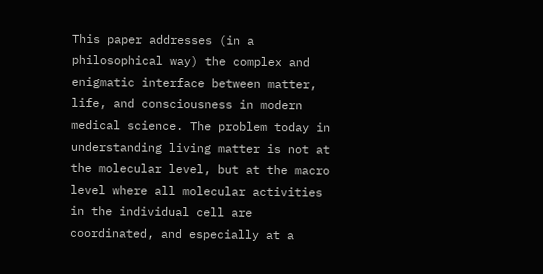This paper addresses (in a philosophical way) the complex and enigmatic interface between matter, life, and consciousness in modern medical science. The problem today in understanding living matter is not at the molecular level, but at the macro level where all molecular activities in the individual cell are coordinated, and especially at a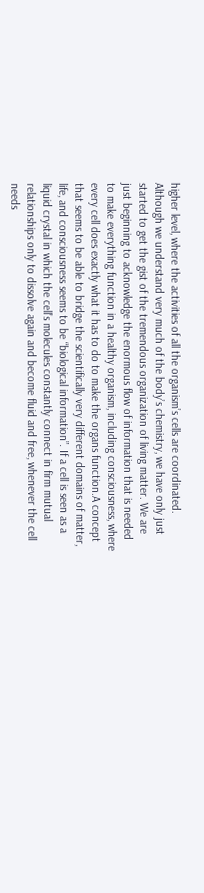higher level, where the activities of all the organism’s cells are coordinated. Although we understand very much of the body’s chemistry, we have only just started to get the gist of the tremendous organization of living matter. We are just beginning to acknowledge the enormous flow of information that is needed to make everything function in a healthy organism, including consciousness, where every cell does exactly what it has to do to make the organs function.A concept that seems to be able to bridge the scientifically very different domains of matter, life, and consciousness seems to be “biological information”. If a cell is seen as a liquid crystal in which the cell’s molecules constantly connect in firm mutual relationships only to dissolve again and become fluid and free, whenever the cell needs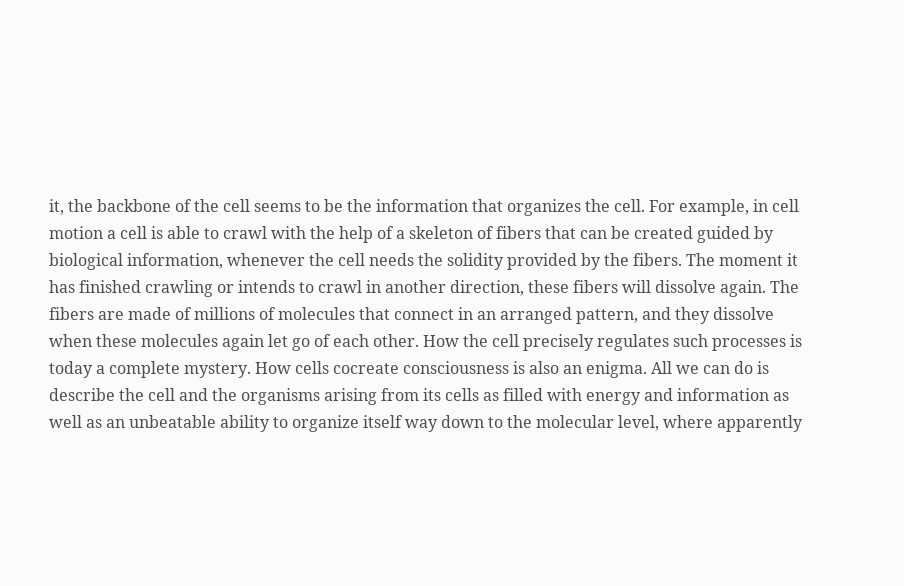it, the backbone of the cell seems to be the information that organizes the cell. For example, in cell motion a cell is able to crawl with the help of a skeleton of fibers that can be created guided by biological information, whenever the cell needs the solidity provided by the fibers. The moment it has finished crawling or intends to crawl in another direction, these fibers will dissolve again. The fibers are made of millions of molecules that connect in an arranged pattern, and they dissolve when these molecules again let go of each other. How the cell precisely regulates such processes is today a complete mystery. How cells cocreate consciousness is also an enigma. All we can do is describe the cell and the organisms arising from its cells as filled with energy and information as well as an unbeatable ability to organize itself way down to the molecular level, where apparently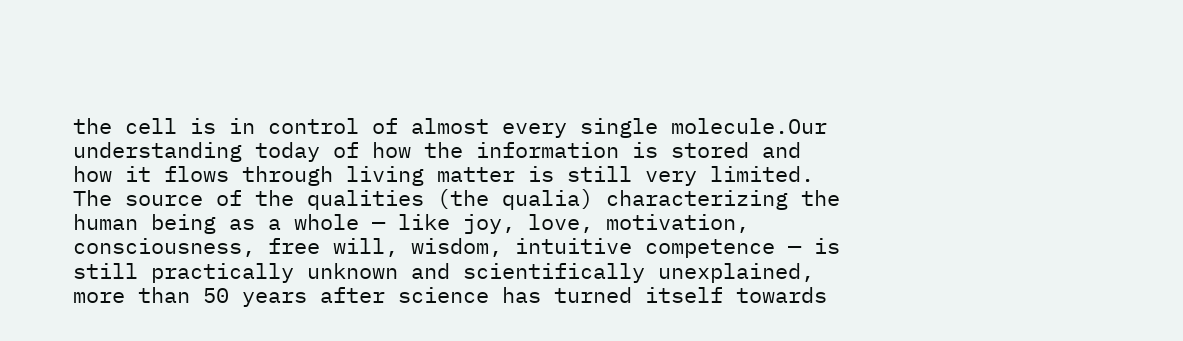the cell is in control of almost every single molecule.Our understanding today of how the information is stored and how it flows through living matter is still very limited. The source of the qualities (the qualia) characterizing the human being as a whole — like joy, love, motivation, consciousness, free will, wisdom, intuitive competence — is still practically unknown and scientifically unexplained, more than 50 years after science has turned itself towards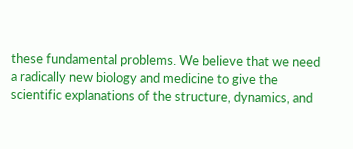these fundamental problems. We believe that we need a radically new biology and medicine to give the scientific explanations of the structure, dynamics, and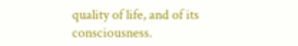quality of life, and of its consciousness.